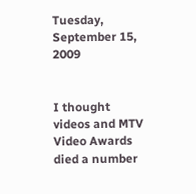Tuesday, September 15, 2009


I thought videos and MTV Video Awards died a number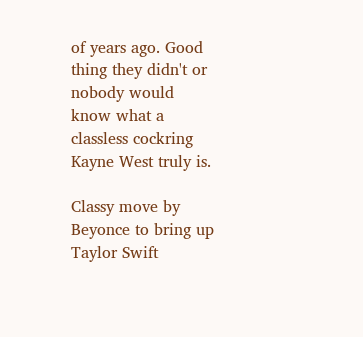of years ago. Good thing they didn't or nobody would know what a classless cockring Kayne West truly is.

Classy move by Beyonce to bring up Taylor Swift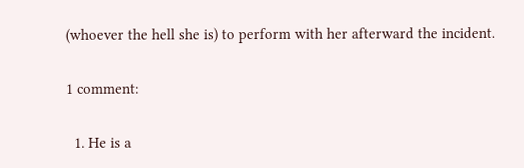(whoever the hell she is) to perform with her afterward the incident.

1 comment:

  1. He is a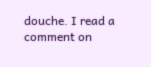douche. I read a comment on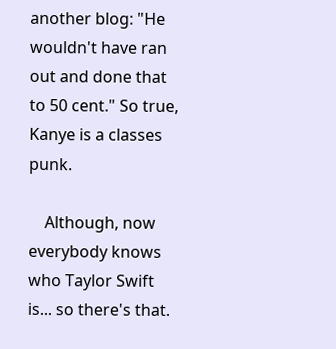another blog: "He wouldn't have ran out and done that to 50 cent." So true, Kanye is a classes punk.

    Although, now everybody knows who Taylor Swift is... so there's that.